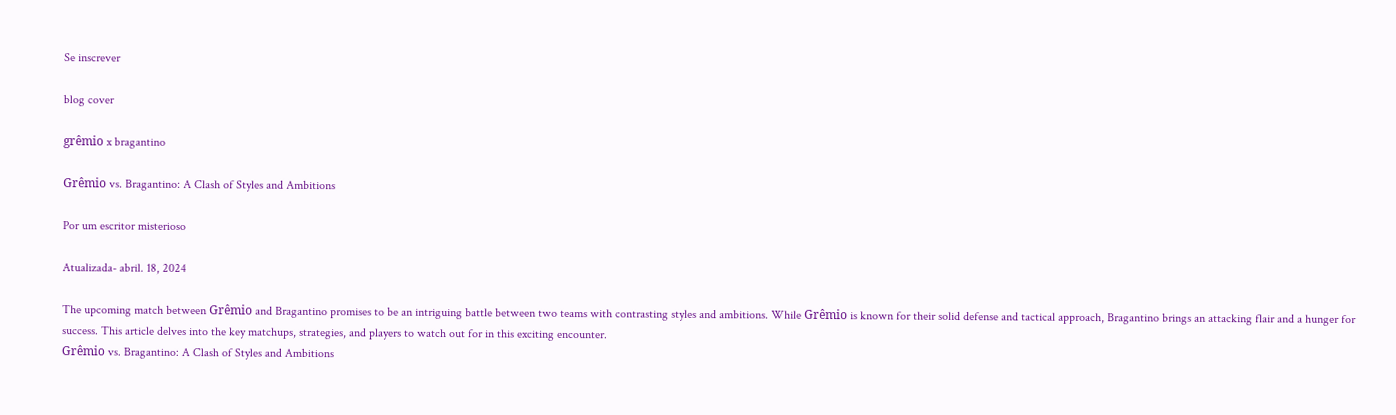Se inscrever

blog cover

grêmio x bragantino

Grêmio vs. Bragantino: A Clash of Styles and Ambitions

Por um escritor misterioso

Atualizada- abril. 18, 2024

The upcoming match between Grêmio and Bragantino promises to be an intriguing battle between two teams with contrasting styles and ambitions. While Grêmio is known for their solid defense and tactical approach, Bragantino brings an attacking flair and a hunger for success. This article delves into the key matchups, strategies, and players to watch out for in this exciting encounter.
Grêmio vs. Bragantino: A Clash of Styles and Ambitions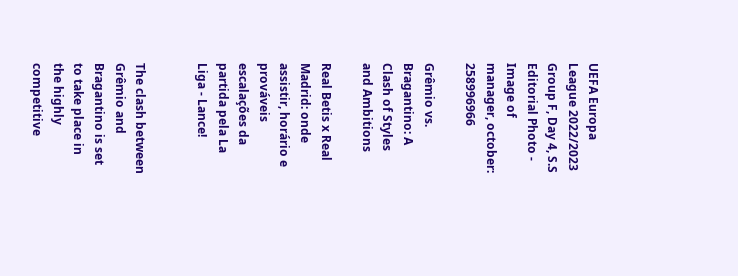UEFA Europa League 2022/2023 Group F, Day 4, S.S Editorial Photo - Image of manager, october: 258996966

Grêmio vs. Bragantino: A Clash of Styles and Ambitions

Real Betis x Real Madrid: onde assistir, horário e prováveis escalações da partida pela La Liga - Lance!


The clash between Grêmio and Bragantino is set to take place in the highly competitive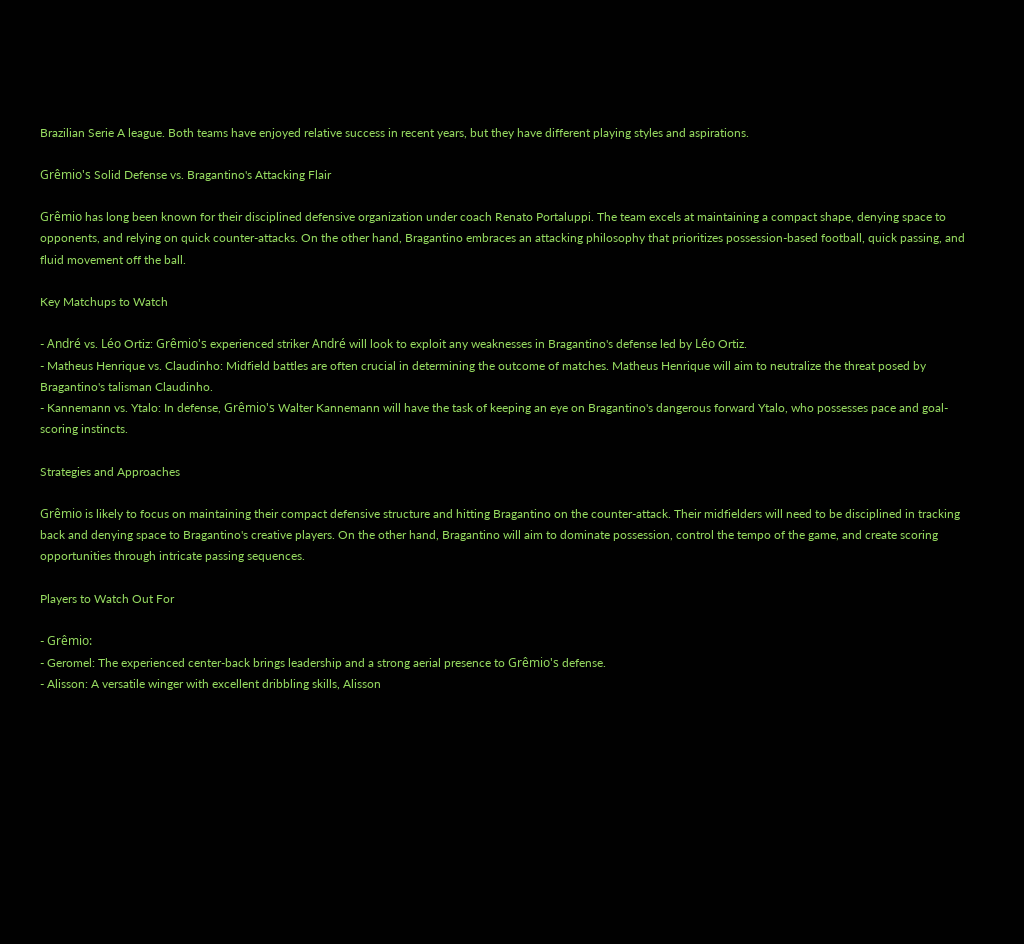Brazilian Serie A league. Both teams have enjoyed relative success in recent years, but they have different playing styles and aspirations.

Grêmio's Solid Defense vs. Bragantino's Attacking Flair

Grêmio has long been known for their disciplined defensive organization under coach Renato Portaluppi. The team excels at maintaining a compact shape, denying space to opponents, and relying on quick counter-attacks. On the other hand, Bragantino embraces an attacking philosophy that prioritizes possession-based football, quick passing, and fluid movement off the ball.

Key Matchups to Watch

- André vs. Léo Ortiz: Grêmio's experienced striker André will look to exploit any weaknesses in Bragantino's defense led by Léo Ortiz.
- Matheus Henrique vs. Claudinho: Midfield battles are often crucial in determining the outcome of matches. Matheus Henrique will aim to neutralize the threat posed by Bragantino's talisman Claudinho.
- Kannemann vs. Ytalo: In defense, Grêmio's Walter Kannemann will have the task of keeping an eye on Bragantino's dangerous forward Ytalo, who possesses pace and goal-scoring instincts.

Strategies and Approaches

Grêmio is likely to focus on maintaining their compact defensive structure and hitting Bragantino on the counter-attack. Their midfielders will need to be disciplined in tracking back and denying space to Bragantino's creative players. On the other hand, Bragantino will aim to dominate possession, control the tempo of the game, and create scoring opportunities through intricate passing sequences.

Players to Watch Out For

- Grêmio:
- Geromel: The experienced center-back brings leadership and a strong aerial presence to Grêmio's defense.
- Alisson: A versatile winger with excellent dribbling skills, Alisson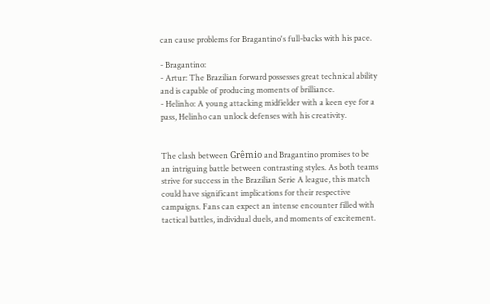can cause problems for Bragantino's full-backs with his pace.

- Bragantino:
- Artur: The Brazilian forward possesses great technical ability and is capable of producing moments of brilliance.
- Helinho: A young attacking midfielder with a keen eye for a pass, Helinho can unlock defenses with his creativity.


The clash between Grêmio and Bragantino promises to be an intriguing battle between contrasting styles. As both teams strive for success in the Brazilian Serie A league, this match could have significant implications for their respective campaigns. Fans can expect an intense encounter filled with tactical battles, individual duels, and moments of excitement.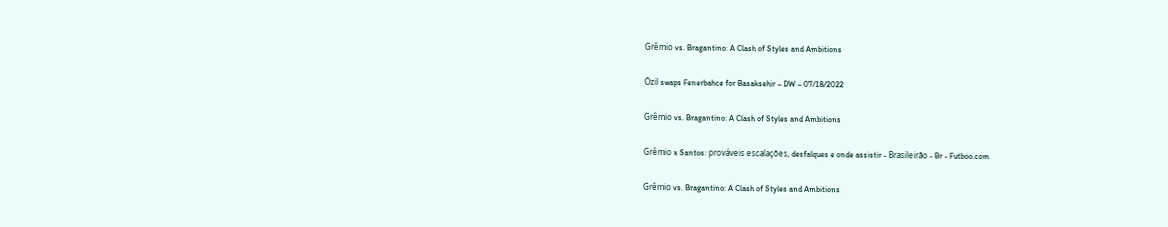Grêmio vs. Bragantino: A Clash of Styles and Ambitions

Özil swaps Fenerbahce for Basaksehir – DW – 07/18/2022

Grêmio vs. Bragantino: A Clash of Styles and Ambitions

Grêmio x Santos: prováveis escalações, desfalques e onde assistir - Brasileirão - Br - Futboo.com

Grêmio vs. Bragantino: A Clash of Styles and Ambitions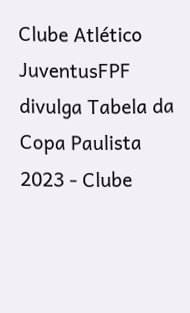Clube Atlético JuventusFPF divulga Tabela da Copa Paulista 2023 - Clube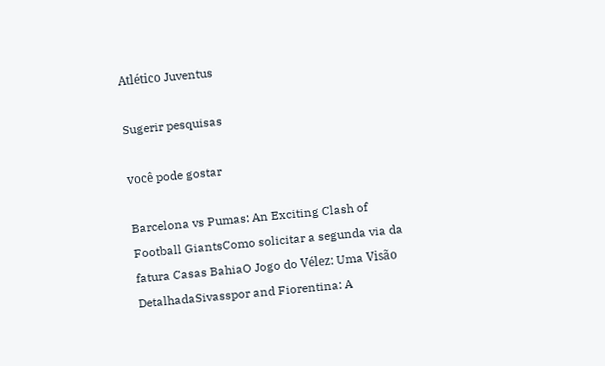Atlético Juventus

Sugerir pesquisas

você pode gostar

Barcelona vs Pumas: An Exciting Clash of Football GiantsComo solicitar a segunda via da fatura Casas BahiaO Jogo do Vélez: Uma Visão DetalhadaSivasspor and Fiorentina: A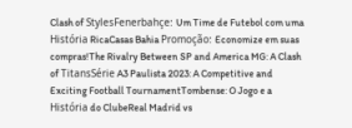Clash of StylesFenerbahçe: Um Time de Futebol com uma História RicaCasas Bahia Promoção: Economize em suas compras!The Rivalry Between SP and America MG: A Clash of TitansSérie A3 Paulista 2023: A Competitive and Exciting Football TournamentTombense: O Jogo e a História do ClubeReal Madrid vs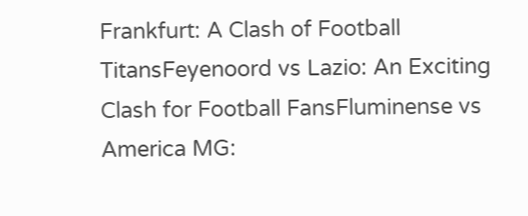Frankfurt: A Clash of Football TitansFeyenoord vs Lazio: An Exciting Clash for Football FansFluminense vs America MG: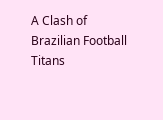A Clash of Brazilian Football Titans